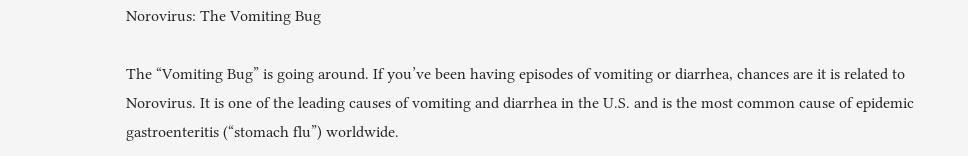Norovirus: The Vomiting Bug

The “Vomiting Bug” is going around. If you’ve been having episodes of vomiting or diarrhea, chances are it is related to Norovirus. It is one of the leading causes of vomiting and diarrhea in the U.S. and is the most common cause of epidemic gastroenteritis (“stomach flu”) worldwide.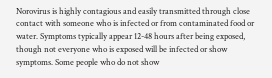Norovirus is highly contagious and easily transmitted through close contact with someone who is infected or from contaminated food or water. Symptoms typically appear 12-48 hours after being exposed, though not everyone who is exposed will be infected or show symptoms. Some people who do not show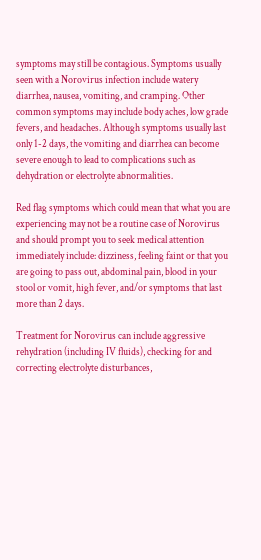symptoms may still be contagious. Symptoms usually seen with a Norovirus infection include watery diarrhea, nausea, vomiting, and cramping. Other common symptoms may include body aches, low grade fevers, and headaches. Although symptoms usually last only 1-2 days, the vomiting and diarrhea can become severe enough to lead to complications such as dehydration or electrolyte abnormalities.

Red flag symptoms which could mean that what you are experiencing may not be a routine case of Norovirus and should prompt you to seek medical attention immediately include: dizziness, feeling faint or that you are going to pass out, abdominal pain, blood in your stool or vomit, high fever, and/or symptoms that last more than 2 days.

Treatment for Norovirus can include aggressive rehydration (including IV fluids), checking for and correcting electrolyte disturbances,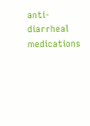anti-diarrheal medications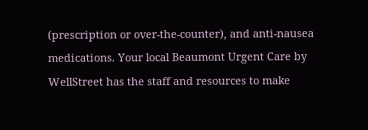(prescription or over-the-counter), and anti-nausea medications. Your local Beaumont Urgent Care by WellStreet has the staff and resources to make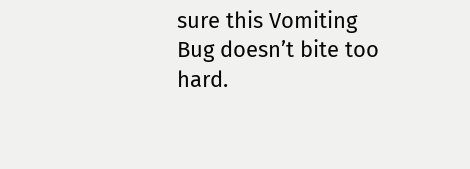sure this Vomiting Bug doesn’t bite too hard.